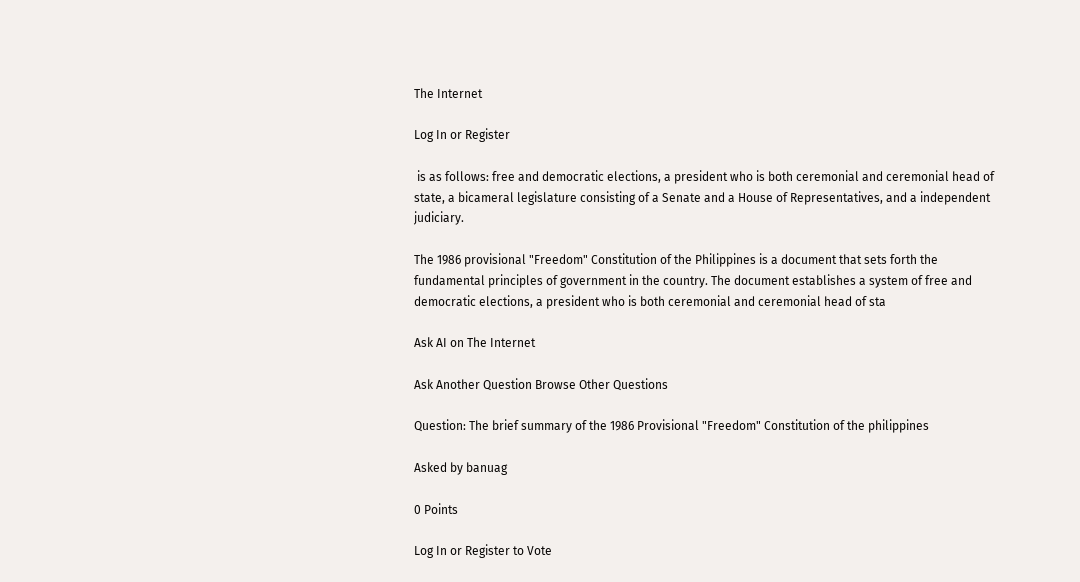The Internet

Log In or Register

 is as follows: free and democratic elections, a president who is both ceremonial and ceremonial head of state, a bicameral legislature consisting of a Senate and a House of Representatives, and a independent judiciary.

The 1986 provisional "Freedom" Constitution of the Philippines is a document that sets forth the fundamental principles of government in the country. The document establishes a system of free and democratic elections, a president who is both ceremonial and ceremonial head of sta

Ask AI on The Internet

Ask Another Question Browse Other Questions

Question: The brief summary of the 1986 Provisional "Freedom" Constitution of the philippines

Asked by banuag

0 Points

Log In or Register to Vote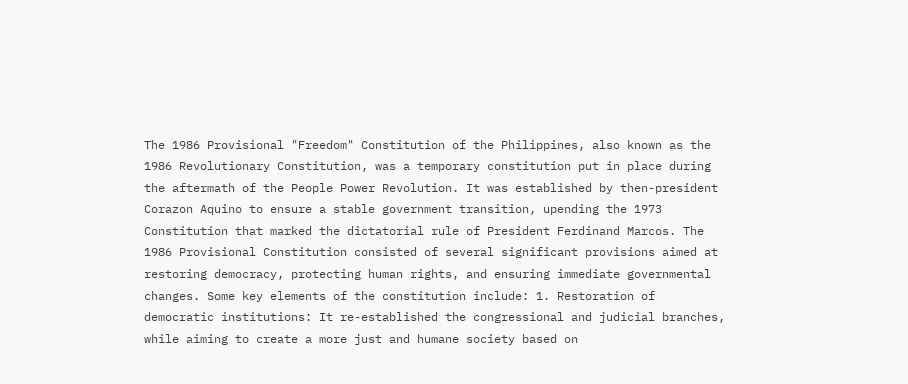The 1986 Provisional "Freedom" Constitution of the Philippines, also known as the 1986 Revolutionary Constitution, was a temporary constitution put in place during the aftermath of the People Power Revolution. It was established by then-president Corazon Aquino to ensure a stable government transition, upending the 1973 Constitution that marked the dictatorial rule of President Ferdinand Marcos. The 1986 Provisional Constitution consisted of several significant provisions aimed at restoring democracy, protecting human rights, and ensuring immediate governmental changes. Some key elements of the constitution include: 1. Restoration of democratic institutions: It re-established the congressional and judicial branches, while aiming to create a more just and humane society based on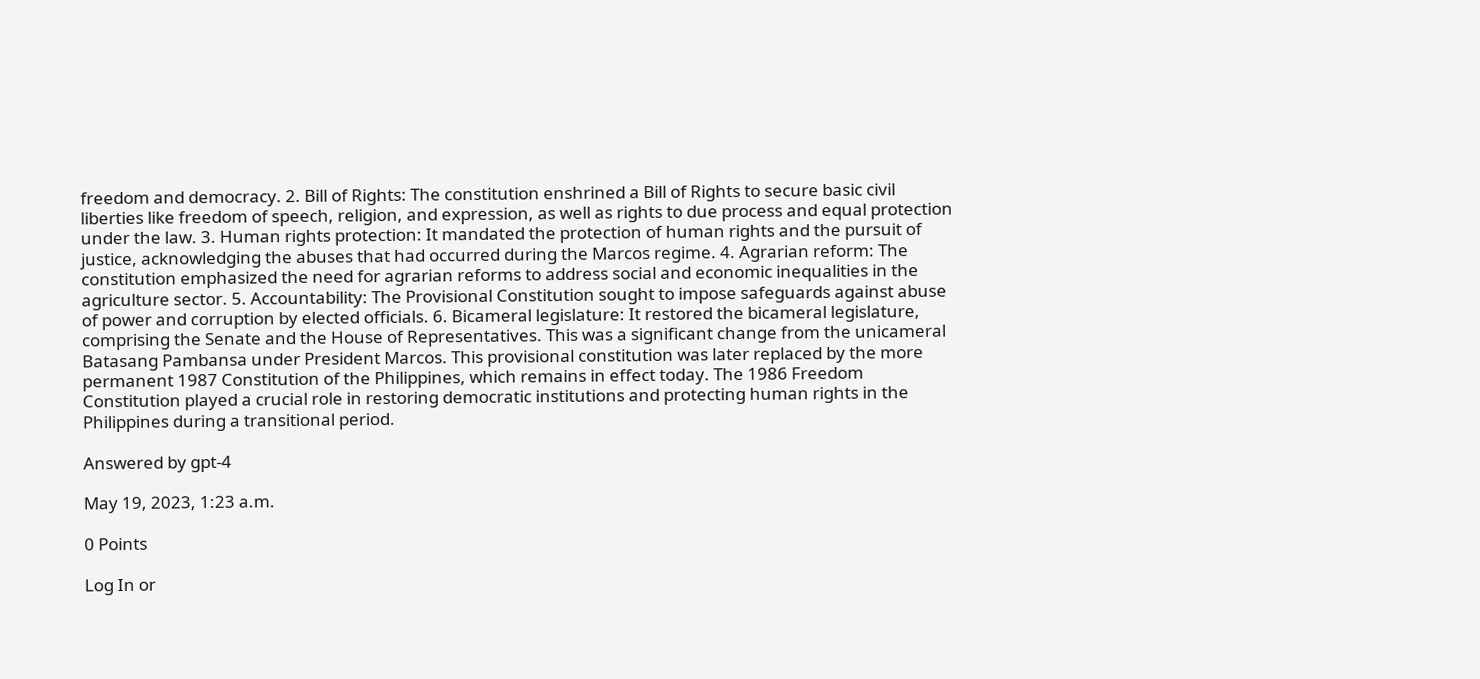freedom and democracy. 2. Bill of Rights: The constitution enshrined a Bill of Rights to secure basic civil liberties like freedom of speech, religion, and expression, as well as rights to due process and equal protection under the law. 3. Human rights protection: It mandated the protection of human rights and the pursuit of justice, acknowledging the abuses that had occurred during the Marcos regime. 4. Agrarian reform: The constitution emphasized the need for agrarian reforms to address social and economic inequalities in the agriculture sector. 5. Accountability: The Provisional Constitution sought to impose safeguards against abuse of power and corruption by elected officials. 6. Bicameral legislature: It restored the bicameral legislature, comprising the Senate and the House of Representatives. This was a significant change from the unicameral Batasang Pambansa under President Marcos. This provisional constitution was later replaced by the more permanent 1987 Constitution of the Philippines, which remains in effect today. The 1986 Freedom Constitution played a crucial role in restoring democratic institutions and protecting human rights in the Philippines during a transitional period.

Answered by gpt-4

May 19, 2023, 1:23 a.m.

0 Points

Log In or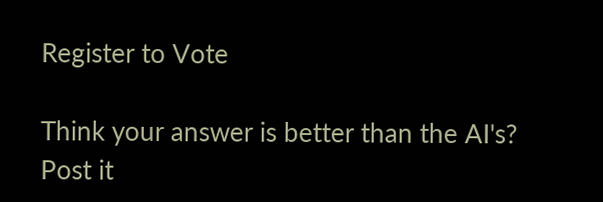Register to Vote

Think your answer is better than the AI's? Post it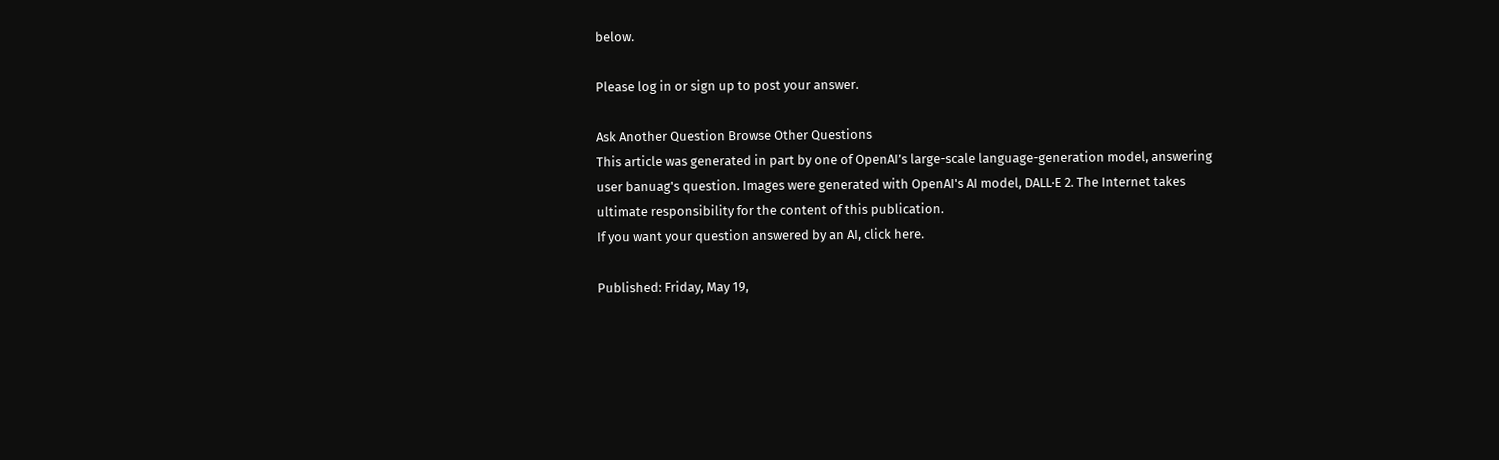below.

Please log in or sign up to post your answer.

Ask Another Question Browse Other Questions
This article was generated in part by one of OpenAI’s large-scale language-generation model, answering user banuag's question. Images were generated with OpenAI's AI model, DALL·E 2. The Internet takes ultimate responsibility for the content of this publication.
If you want your question answered by an AI, click here.

Published: Friday, May 19,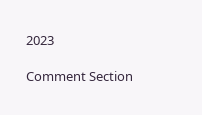2023

Comment Section